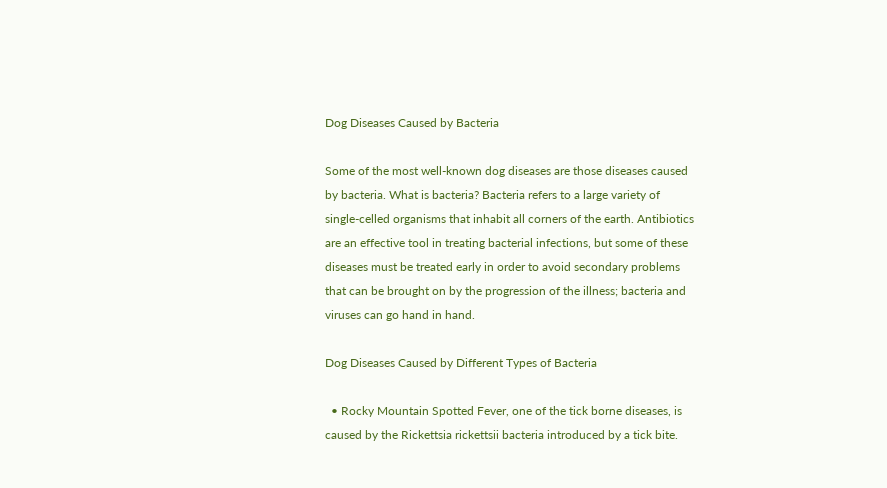Dog Diseases Caused by Bacteria

Some of the most well-known dog diseases are those diseases caused by bacteria. What is bacteria? Bacteria refers to a large variety of single-celled organisms that inhabit all corners of the earth. Antibiotics are an effective tool in treating bacterial infections, but some of these diseases must be treated early in order to avoid secondary problems that can be brought on by the progression of the illness; bacteria and viruses can go hand in hand.

Dog Diseases Caused by Different Types of Bacteria

  • Rocky Mountain Spotted Fever, one of the tick borne diseases, is caused by the Rickettsia rickettsii bacteria introduced by a tick bite.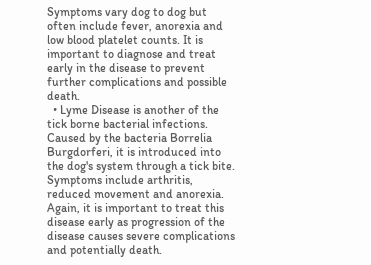Symptoms vary dog to dog but often include fever, anorexia and low blood platelet counts. It is important to diagnose and treat early in the disease to prevent further complications and possible death.
  • Lyme Disease is another of the tick borne bacterial infections. Caused by the bacteria Borrelia Burgdorferi, it is introduced into the dog's system through a tick bite. Symptoms include arthritis, reduced movement and anorexia. Again, it is important to treat this disease early as progression of the disease causes severe complications and potentially death.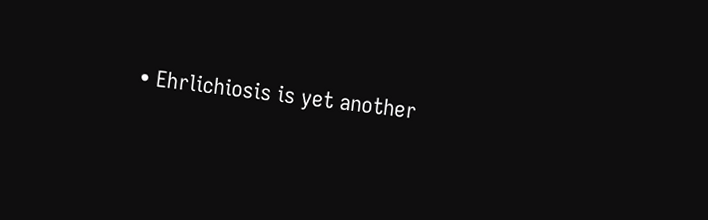• Ehrlichiosis is yet another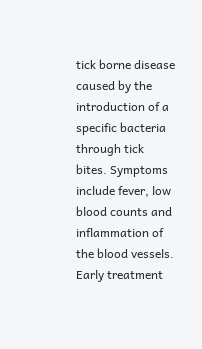tick borne disease caused by the introduction of a specific bacteria through tick bites. Symptoms include fever, low blood counts and inflammation of the blood vessels. Early treatment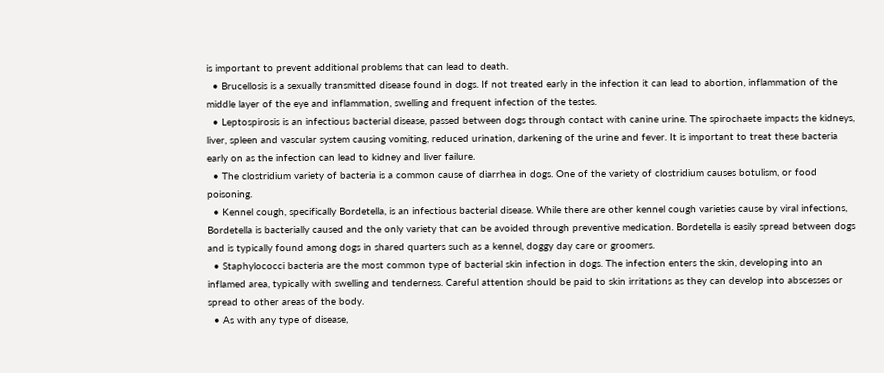is important to prevent additional problems that can lead to death.
  • Brucellosis is a sexually transmitted disease found in dogs. If not treated early in the infection it can lead to abortion, inflammation of the middle layer of the eye and inflammation, swelling and frequent infection of the testes.
  • Leptospirosis is an infectious bacterial disease, passed between dogs through contact with canine urine. The spirochaete impacts the kidneys, liver, spleen and vascular system causing vomiting, reduced urination, darkening of the urine and fever. It is important to treat these bacteria early on as the infection can lead to kidney and liver failure.
  • The clostridium variety of bacteria is a common cause of diarrhea in dogs. One of the variety of clostridium causes botulism, or food poisoning.
  • Kennel cough, specifically Bordetella, is an infectious bacterial disease. While there are other kennel cough varieties cause by viral infections, Bordetella is bacterially caused and the only variety that can be avoided through preventive medication. Bordetella is easily spread between dogs and is typically found among dogs in shared quarters such as a kennel, doggy day care or groomers.
  • Staphylococci bacteria are the most common type of bacterial skin infection in dogs. The infection enters the skin, developing into an inflamed area, typically with swelling and tenderness. Careful attention should be paid to skin irritations as they can develop into abscesses or spread to other areas of the body.
  • As with any type of disease,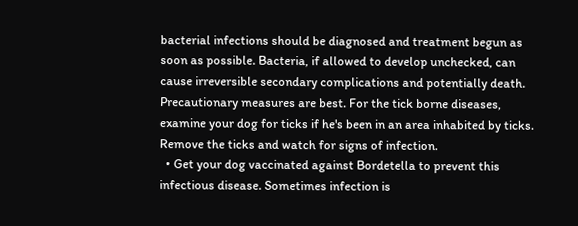bacterial infections should be diagnosed and treatment begun as soon as possible. Bacteria, if allowed to develop unchecked, can cause irreversible secondary complications and potentially death. Precautionary measures are best. For the tick borne diseases, examine your dog for ticks if he's been in an area inhabited by ticks. Remove the ticks and watch for signs of infection.
  • Get your dog vaccinated against Bordetella to prevent this infectious disease. Sometimes infection is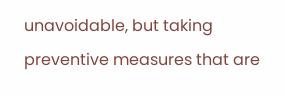unavoidable, but taking preventive measures that are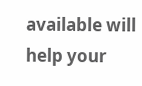available will help your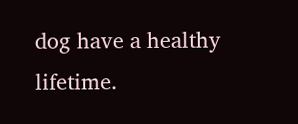dog have a healthy lifetime.